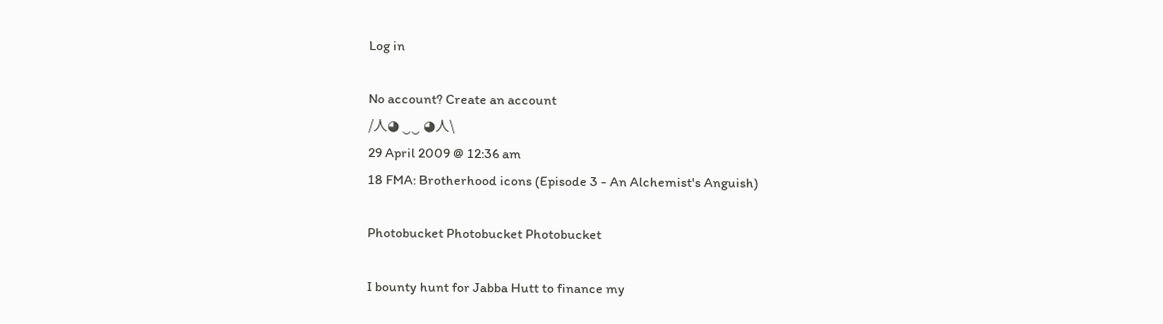Log in

No account? Create an account
/人◕ ‿‿ ◕人\
29 April 2009 @ 12:36 am
18 FMA: Brotherhood icons (Episode 3 - An Alchemist's Anguish)

Photobucket Photobucket Photobucket

I bounty hunt for Jabba Hutt to finance my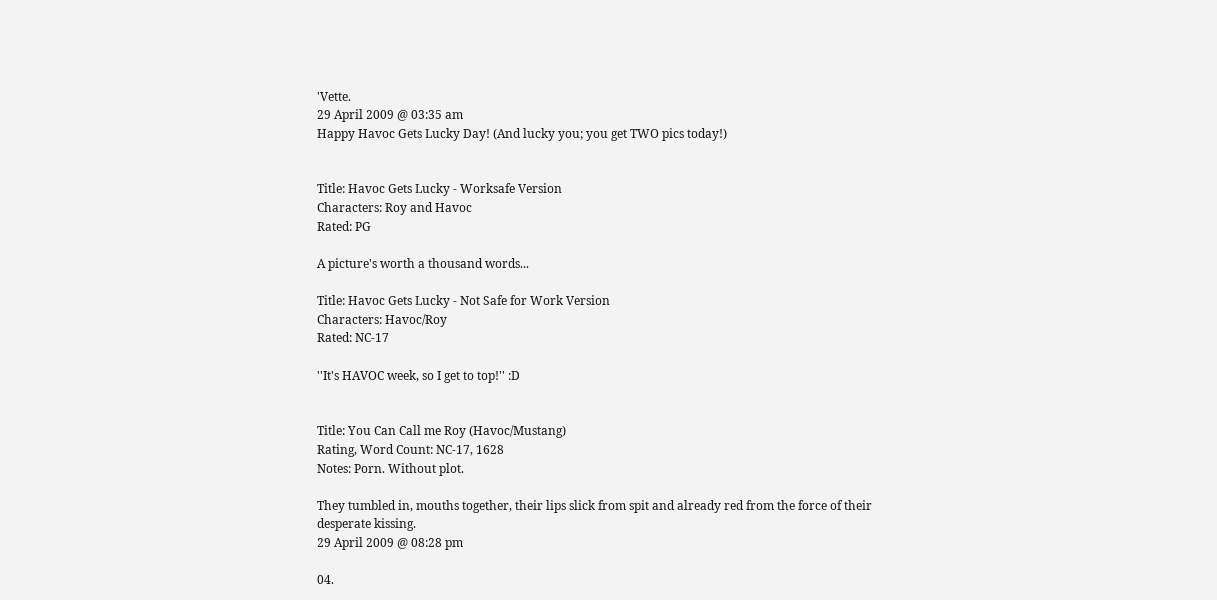'Vette.
29 April 2009 @ 03:35 am
Happy Havoc Gets Lucky Day! (And lucky you; you get TWO pics today!)


Title: Havoc Gets Lucky - Worksafe Version
Characters: Roy and Havoc
Rated: PG

A picture's worth a thousand words...

Title: Havoc Gets Lucky - Not Safe for Work Version
Characters: Havoc/Roy
Rated: NC-17

''It's HAVOC week, so I get to top!'' :D


Title: You Can Call me Roy (Havoc/Mustang)
Rating, Word Count: NC-17, 1628
Notes: Porn. Without plot.

They tumbled in, mouths together, their lips slick from spit and already red from the force of their desperate kissing.
29 April 2009 @ 08:28 pm

04.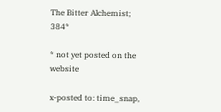The Bitter Alchemist; 384*

* not yet posted on the website

x-posted to: time_snap,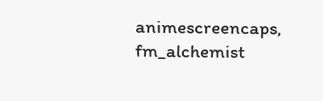animescreencaps, fm_alchemist